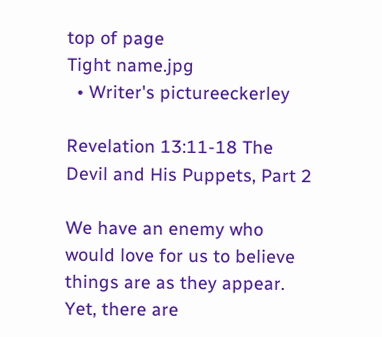top of page
Tight name.jpg
  • Writer's pictureeckerley

Revelation 13:11-18 The Devil and His Puppets, Part 2

We have an enemy who would love for us to believe things are as they appear. Yet, there are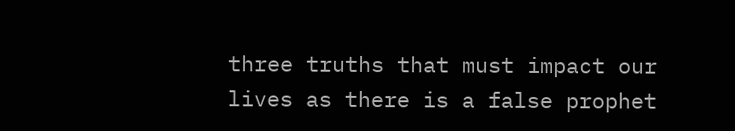three truths that must impact our lives as there is a false prophet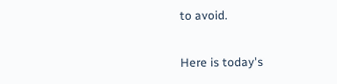to avoid.

Here is today's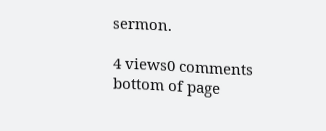sermon.

4 views0 comments
bottom of page